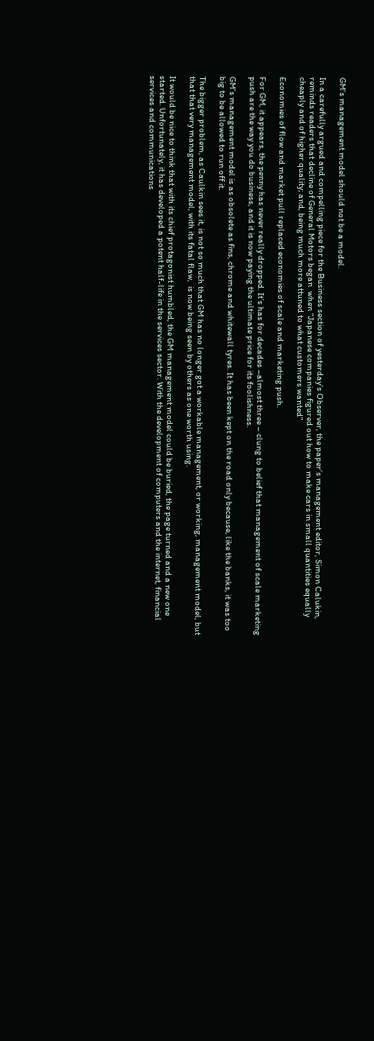GM’s management model should not be a model.

In a carefully argued and compelling piece for the Business section of yesterday’s Observer, the paper’s management editor, Simon Calukin,  reminds readers that decline of General Motors began  when “Japanese companies figured out how to make cars in small quantities equally cheaply and of higher quality; and, being much more attuned to what customers wanted”

Economies of flow and market pull replaced economies of scale and marketing push.

For GM, it appears, the penny has never really dropped. It’s has for decades –almost three – clung to belief that management of scale marketing push are the way you do business, and it is now paying the ultimate price for its foolishness.

GM’s management model is as obsolete as fins, chrome and whitewall tyres. It has been kept on the road only because, like the banks, it was too big to be allowed to run off it.

The bigger problem, as Caulkin sees it, is not so much that GM has no longer got a workable management, or working, management model, but that that very management model, with its fatal flaw,  is now being seen by others as one worth using.

It would be nice to think that with its chief protagonist humbled, the GM management model could be buried, the page turned and a new one started. Unfortunately, it has developed a potent half-life in the services sector. With the development of computers and the internet, financial services and communications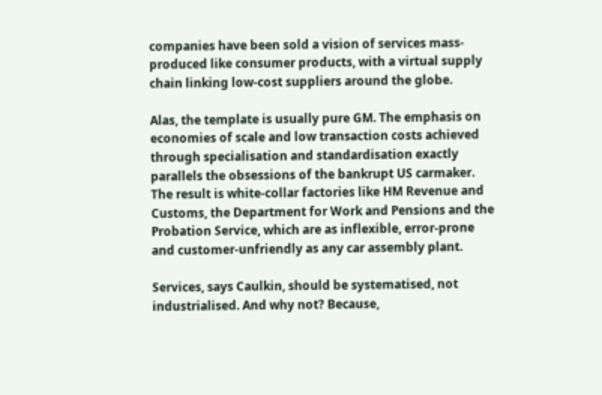companies have been sold a vision of services mass-produced like consumer products, with a virtual supply chain linking low-cost suppliers around the globe.

Alas, the template is usually pure GM. The emphasis on economies of scale and low transaction costs achieved through specialisation and standardisation exactly parallels the obsessions of the bankrupt US carmaker. The result is white-collar factories like HM Revenue and Customs, the Department for Work and Pensions and the Probation Service, which are as inflexible, error-prone and customer-unfriendly as any car assembly plant.

Services, says Caulkin, should be systematised, not industrialised. And why not? Because,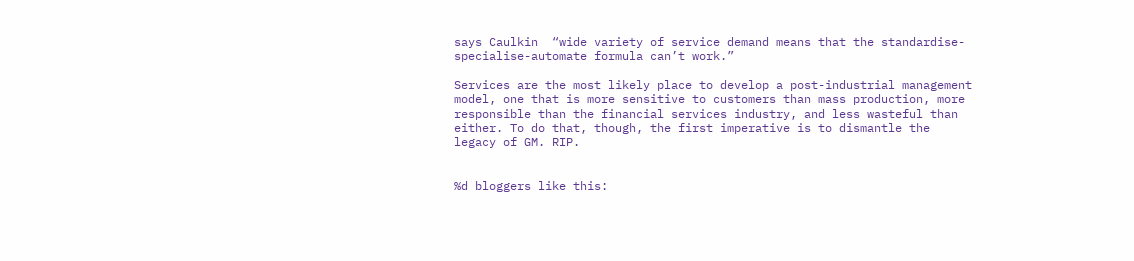says Caulkin  “wide variety of service demand means that the standardise-specialise-automate formula can’t work.”

Services are the most likely place to develop a post-industrial management model, one that is more sensitive to customers than mass production, more responsible than the financial services industry, and less wasteful than either. To do that, though, the first imperative is to dismantle the legacy of GM. RIP.


%d bloggers like this: